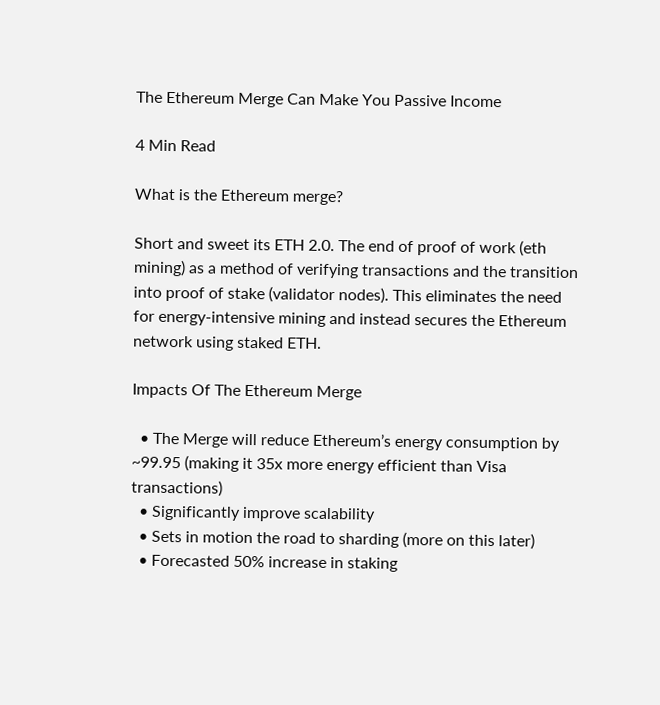The Ethereum Merge Can Make You Passive Income

4 Min Read

What is the Ethereum merge?

Short and sweet its ETH 2.0. The end of proof of work (eth mining) as a method of verifying transactions and the transition into proof of stake (validator nodes). This eliminates the need for energy-intensive mining and instead secures the Ethereum network using staked ETH.

Impacts Of The Ethereum Merge

  • The Merge will reduce Ethereum’s energy consumption by ~99.95 (making it 35x more energy efficient than Visa transactions)
  • Significantly improve scalability
  • Sets in motion the road to sharding (more on this later)
  • Forecasted 50% increase in staking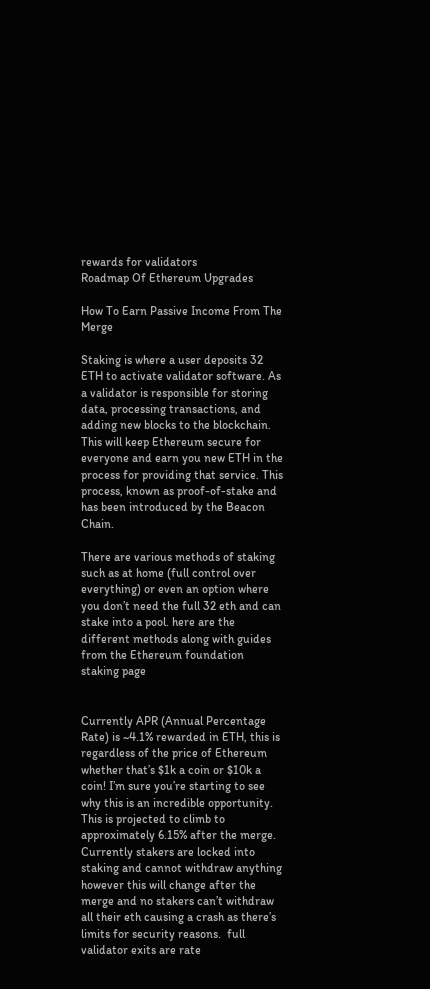rewards for validators
Roadmap Of Ethereum Upgrades

How To Earn Passive Income From The Merge

Staking is where a user deposits 32 ETH to activate validator software. As a validator is responsible for storing data, processing transactions, and adding new blocks to the blockchain. This will keep Ethereum secure for everyone and earn you new ETH in the process for providing that service. This process, known as proof-of-stake and has been introduced by the Beacon Chain.

There are various methods of staking such as at home (full control over everything) or even an option where you don’t need the full 32 eth and can stake into a pool. here are the different methods along with guides from the Ethereum foundation staking page


Currently APR (Annual Percentage Rate) is ~4.1% rewarded in ETH, this is regardless of the price of Ethereum whether that’s $1k a coin or $10k a coin! I’m sure you’re starting to see why this is an incredible opportunity. This is projected to climb to approximately 6.15% after the merge. Currently stakers are locked into staking and cannot withdraw anything however this will change after the merge and no stakers can’t withdraw all their eth causing a crash as there’s limits for security reasons.  full validator exits are rate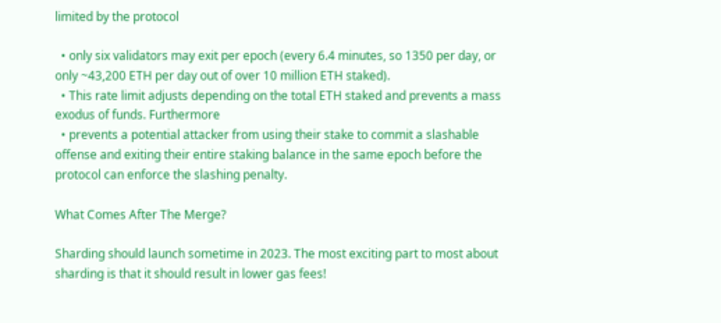limited by the protocol

  • only six validators may exit per epoch (every 6.4 minutes, so 1350 per day, or only ~43,200 ETH per day out of over 10 million ETH staked).
  • This rate limit adjusts depending on the total ETH staked and prevents a mass exodus of funds. Furthermore
  • prevents a potential attacker from using their stake to commit a slashable offense and exiting their entire staking balance in the same epoch before the protocol can enforce the slashing penalty.

What Comes After The Merge?

Sharding should launch sometime in 2023. The most exciting part to most about sharding is that it should result in lower gas fees!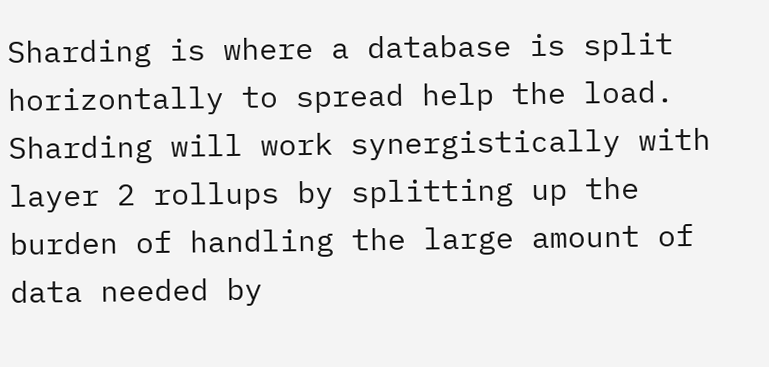Sharding is where a database is split horizontally to spread help the load. Sharding will work synergistically with layer 2 rollups by splitting up the burden of handling the large amount of data needed by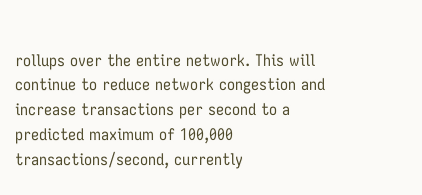rollups over the entire network. This will continue to reduce network congestion and increase transactions per second to a predicted maximum of 100,000 transactions/second, currently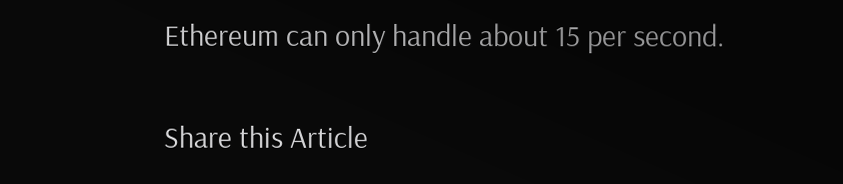Ethereum can only handle about 15 per second.

Share this Article